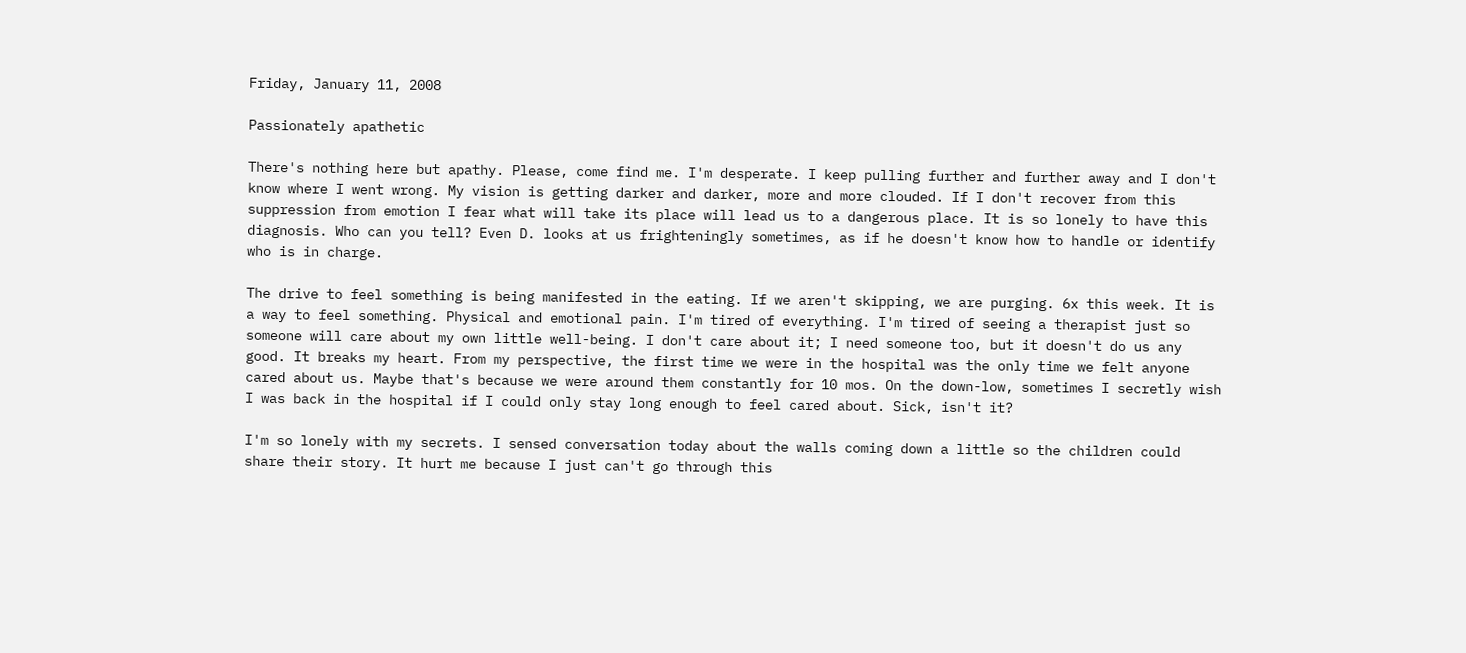Friday, January 11, 2008

Passionately apathetic

There's nothing here but apathy. Please, come find me. I'm desperate. I keep pulling further and further away and I don't know where I went wrong. My vision is getting darker and darker, more and more clouded. If I don't recover from this suppression from emotion I fear what will take its place will lead us to a dangerous place. It is so lonely to have this diagnosis. Who can you tell? Even D. looks at us frighteningly sometimes, as if he doesn't know how to handle or identify who is in charge.

The drive to feel something is being manifested in the eating. If we aren't skipping, we are purging. 6x this week. It is a way to feel something. Physical and emotional pain. I'm tired of everything. I'm tired of seeing a therapist just so someone will care about my own little well-being. I don't care about it; I need someone too, but it doesn't do us any good. It breaks my heart. From my perspective, the first time we were in the hospital was the only time we felt anyone cared about us. Maybe that's because we were around them constantly for 10 mos. On the down-low, sometimes I secretly wish I was back in the hospital if I could only stay long enough to feel cared about. Sick, isn't it?

I'm so lonely with my secrets. I sensed conversation today about the walls coming down a little so the children could share their story. It hurt me because I just can't go through this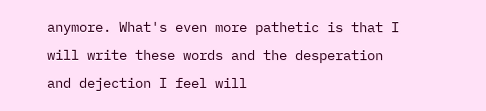anymore. What's even more pathetic is that I will write these words and the desperation and dejection I feel will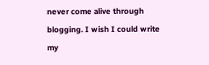never come alive through blogging. I wish I could write my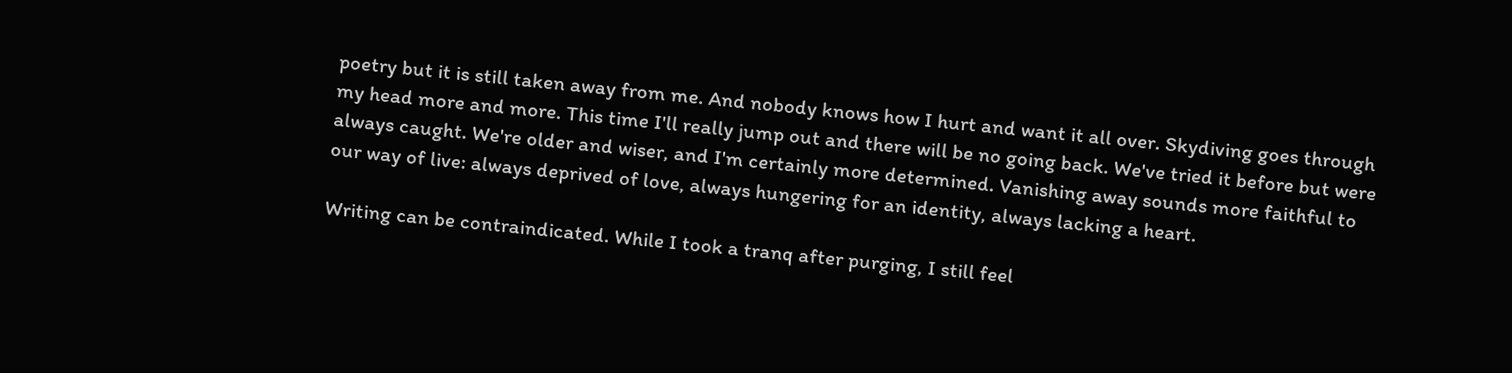poetry but it is still taken away from me. And nobody knows how I hurt and want it all over. Skydiving goes through my head more and more. This time I'll really jump out and there will be no going back. We've tried it before but were always caught. We're older and wiser, and I'm certainly more determined. Vanishing away sounds more faithful to our way of live: always deprived of love, always hungering for an identity, always lacking a heart.

Writing can be contraindicated. While I took a tranq after purging, I still feel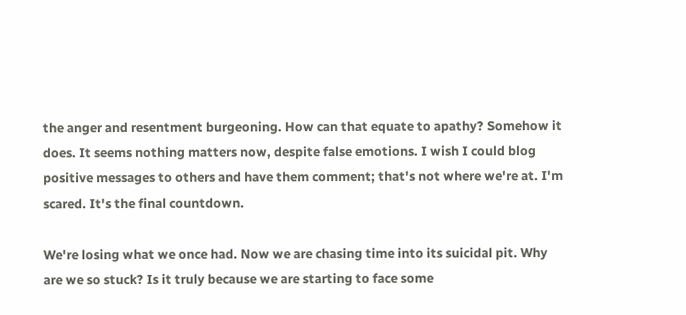the anger and resentment burgeoning. How can that equate to apathy? Somehow it does. It seems nothing matters now, despite false emotions. I wish I could blog positive messages to others and have them comment; that's not where we're at. I'm scared. It's the final countdown.

We're losing what we once had. Now we are chasing time into its suicidal pit. Why are we so stuck? Is it truly because we are starting to face some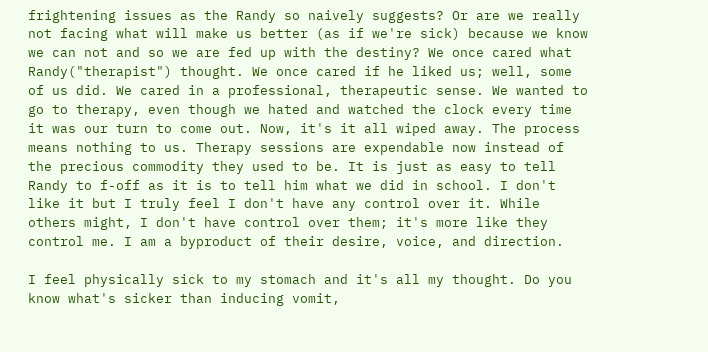frightening issues as the Randy so naively suggests? Or are we really not facing what will make us better (as if we're sick) because we know we can not and so we are fed up with the destiny? We once cared what Randy("therapist") thought. We once cared if he liked us; well, some of us did. We cared in a professional, therapeutic sense. We wanted to go to therapy, even though we hated and watched the clock every time it was our turn to come out. Now, it's it all wiped away. The process means nothing to us. Therapy sessions are expendable now instead of the precious commodity they used to be. It is just as easy to tell Randy to f-off as it is to tell him what we did in school. I don't like it but I truly feel I don't have any control over it. While others might, I don't have control over them; it's more like they control me. I am a byproduct of their desire, voice, and direction.

I feel physically sick to my stomach and it's all my thought. Do you know what's sicker than inducing vomit,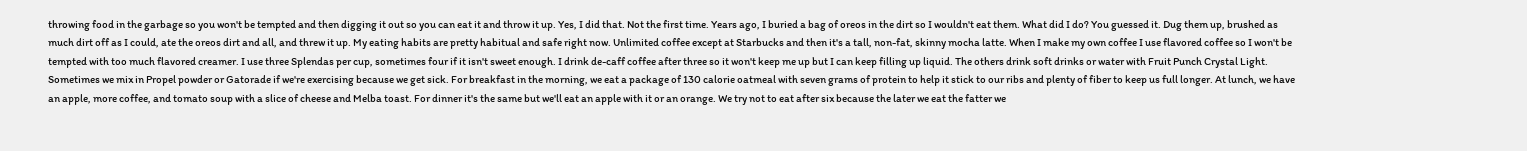throwing food in the garbage so you won't be tempted and then digging it out so you can eat it and throw it up. Yes, I did that. Not the first time. Years ago, I buried a bag of oreos in the dirt so I wouldn't eat them. What did I do? You guessed it. Dug them up, brushed as much dirt off as I could, ate the oreos dirt and all, and threw it up. My eating habits are pretty habitual and safe right now. Unlimited coffee except at Starbucks and then it's a tall, non-fat, skinny mocha latte. When I make my own coffee I use flavored coffee so I won't be tempted with too much flavored creamer. I use three Splendas per cup, sometimes four if it isn't sweet enough. I drink de-caff coffee after three so it won't keep me up but I can keep filling up liquid. The others drink soft drinks or water with Fruit Punch Crystal Light. Sometimes we mix in Propel powder or Gatorade if we're exercising because we get sick. For breakfast in the morning, we eat a package of 130 calorie oatmeal with seven grams of protein to help it stick to our ribs and plenty of fiber to keep us full longer. At lunch, we have an apple, more coffee, and tomato soup with a slice of cheese and Melba toast. For dinner it's the same but we'll eat an apple with it or an orange. We try not to eat after six because the later we eat the fatter we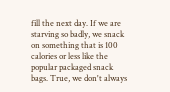fill the next day. If we are starving so badly, we snack on something that is 100 calories or less like the popular packaged snack bags. True, we don't always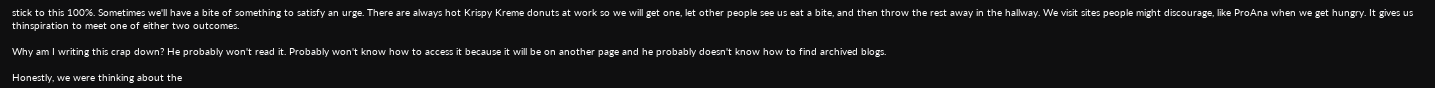stick to this 100%. Sometimes we'll have a bite of something to satisfy an urge. There are always hot Krispy Kreme donuts at work so we will get one, let other people see us eat a bite, and then throw the rest away in the hallway. We visit sites people might discourage, like ProAna when we get hungry. It gives us thinspiration to meet one of either two outcomes.

Why am I writing this crap down? He probably won't read it. Probably won't know how to access it because it will be on another page and he probably doesn't know how to find archived blogs.

Honestly, we were thinking about the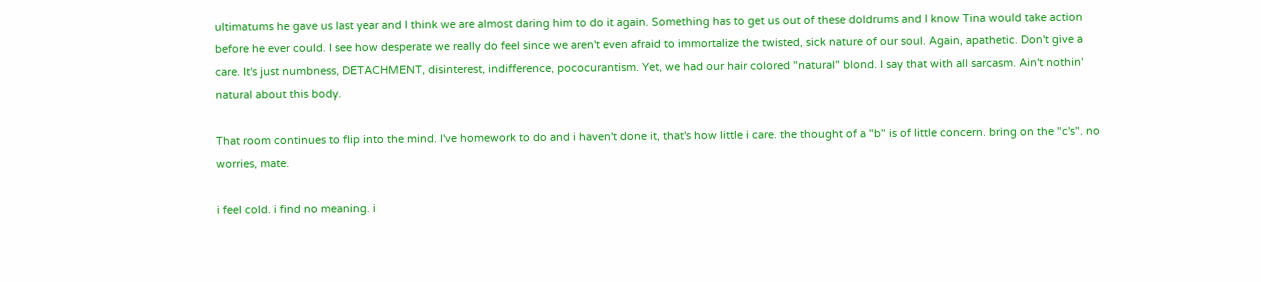ultimatums he gave us last year and I think we are almost daring him to do it again. Something has to get us out of these doldrums and I know Tina would take action before he ever could. I see how desperate we really do feel since we aren't even afraid to immortalize the twisted, sick nature of our soul. Again, apathetic. Don't give a care. It's just numbness, DETACHMENT, disinterest, indifference, pococurantism. Yet, we had our hair colored "natural" blond. I say that with all sarcasm. Ain't nothin' natural about this body.

That room continues to flip into the mind. I've homework to do and i haven't done it, that's how little i care. the thought of a "b" is of little concern. bring on the "c's". no worries, mate.

i feel cold. i find no meaning. i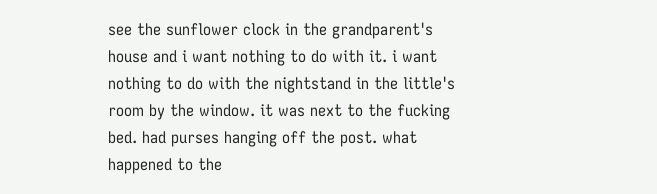see the sunflower clock in the grandparent's house and i want nothing to do with it. i want nothing to do with the nightstand in the little's room by the window. it was next to the fucking bed. had purses hanging off the post. what happened to the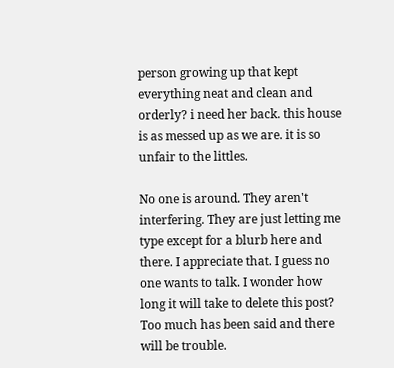person growing up that kept everything neat and clean and orderly? i need her back. this house is as messed up as we are. it is so unfair to the littles.

No one is around. They aren't interfering. They are just letting me type except for a blurb here and there. I appreciate that. I guess no one wants to talk. I wonder how long it will take to delete this post? Too much has been said and there will be trouble.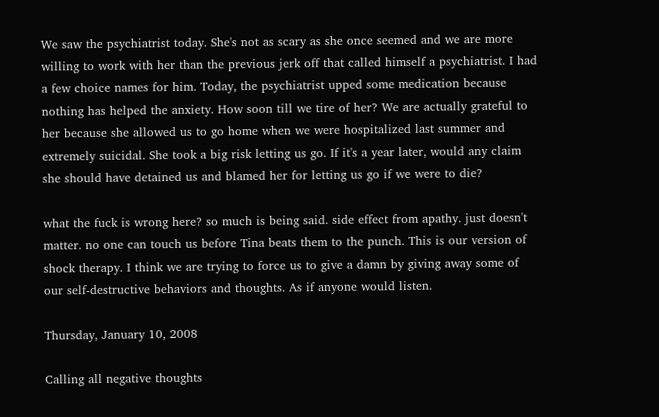We saw the psychiatrist today. She's not as scary as she once seemed and we are more willing to work with her than the previous jerk off that called himself a psychiatrist. I had a few choice names for him. Today, the psychiatrist upped some medication because nothing has helped the anxiety. How soon till we tire of her? We are actually grateful to her because she allowed us to go home when we were hospitalized last summer and extremely suicidal. She took a big risk letting us go. If it's a year later, would any claim she should have detained us and blamed her for letting us go if we were to die?

what the fuck is wrong here? so much is being said. side effect from apathy. just doesn't matter. no one can touch us before Tina beats them to the punch. This is our version of shock therapy. I think we are trying to force us to give a damn by giving away some of our self-destructive behaviors and thoughts. As if anyone would listen.

Thursday, January 10, 2008

Calling all negative thoughts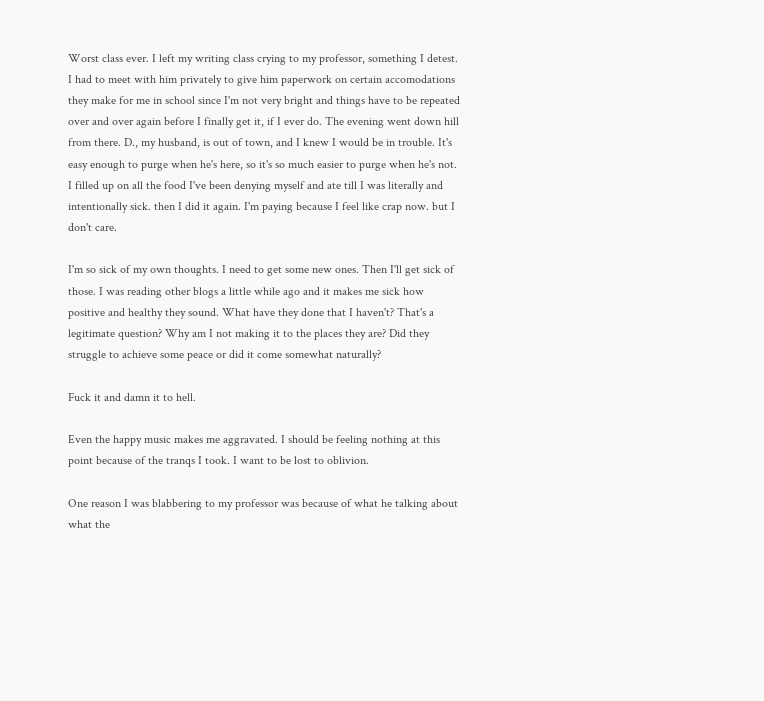Worst class ever. I left my writing class crying to my professor, something I detest. I had to meet with him privately to give him paperwork on certain accomodations they make for me in school since I'm not very bright and things have to be repeated over and over again before I finally get it, if I ever do. The evening went down hill from there. D., my husband, is out of town, and I knew I would be in trouble. It's easy enough to purge when he's here, so it's so much easier to purge when he's not. I filled up on all the food I've been denying myself and ate till I was literally and intentionally sick. then I did it again. I'm paying because I feel like crap now. but I don't care.

I'm so sick of my own thoughts. I need to get some new ones. Then I'll get sick of those. I was reading other blogs a little while ago and it makes me sick how positive and healthy they sound. What have they done that I haven't? That's a legitimate question? Why am I not making it to the places they are? Did they struggle to achieve some peace or did it come somewhat naturally?

Fuck it and damn it to hell.

Even the happy music makes me aggravated. I should be feeling nothing at this point because of the tranqs I took. I want to be lost to oblivion.

One reason I was blabbering to my professor was because of what he talking about what the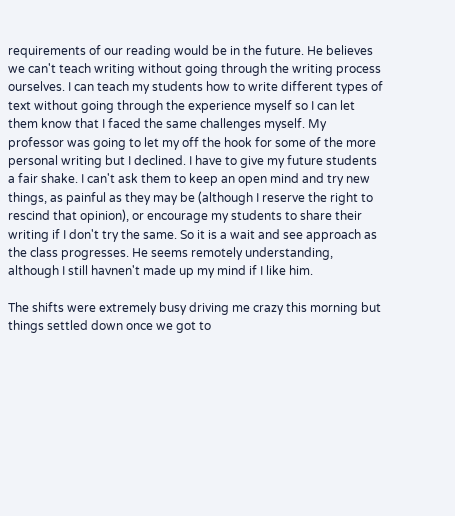requirements of our reading would be in the future. He believes we can't teach writing without going through the writing process ourselves. I can teach my students how to write different types of text without going through the experience myself so I can let them know that I faced the same challenges myself. My professor was going to let my off the hook for some of the more personal writing but I declined. I have to give my future students a fair shake. I can't ask them to keep an open mind and try new things, as painful as they may be (although I reserve the right to rescind that opinion), or encourage my students to share their writing if I don't try the same. So it is a wait and see approach as the class progresses. He seems remotely understanding, although I still havnen't made up my mind if I like him.

The shifts were extremely busy driving me crazy this morning but things settled down once we got to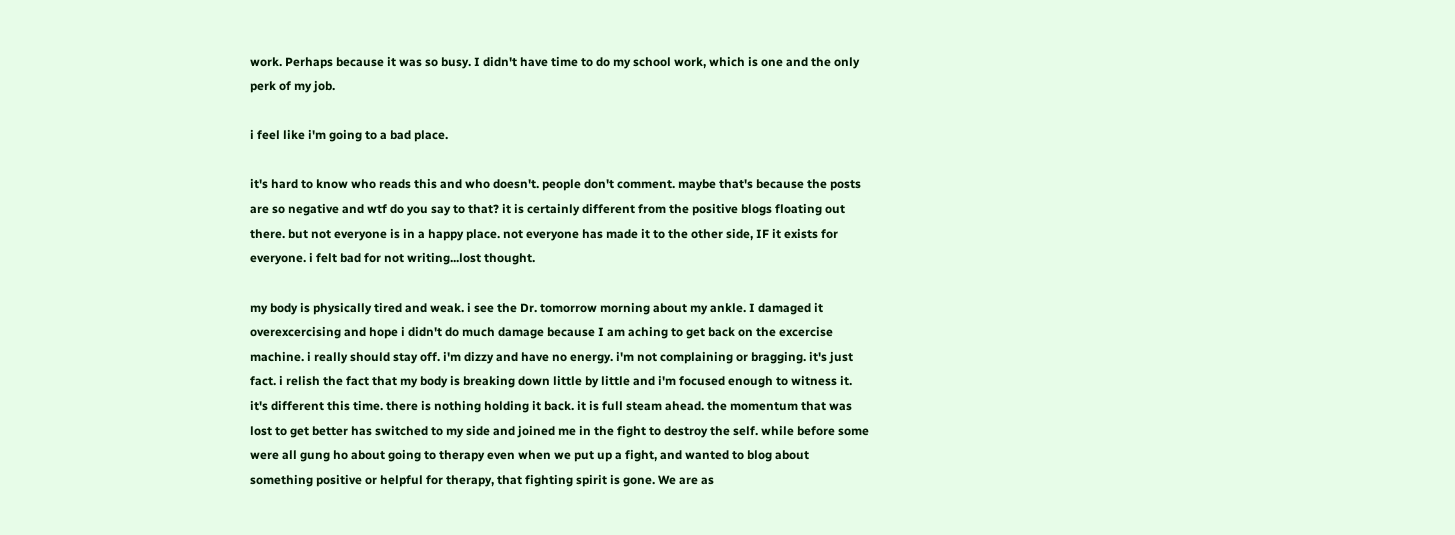work. Perhaps because it was so busy. I didn't have time to do my school work, which is one and the only perk of my job.

i feel like i'm going to a bad place.

it's hard to know who reads this and who doesn't. people don't comment. maybe that's because the posts are so negative and wtf do you say to that? it is certainly different from the positive blogs floating out there. but not everyone is in a happy place. not everyone has made it to the other side, IF it exists for everyone. i felt bad for not writing...lost thought.

my body is physically tired and weak. i see the Dr. tomorrow morning about my ankle. I damaged it overexcercising and hope i didn't do much damage because I am aching to get back on the excercise machine. i really should stay off. i'm dizzy and have no energy. i'm not complaining or bragging. it's just fact. i relish the fact that my body is breaking down little by little and i'm focused enough to witness it. it's different this time. there is nothing holding it back. it is full steam ahead. the momentum that was lost to get better has switched to my side and joined me in the fight to destroy the self. while before some were all gung ho about going to therapy even when we put up a fight, and wanted to blog about something positive or helpful for therapy, that fighting spirit is gone. We are as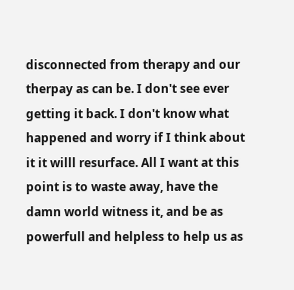disconnected from therapy and our therpay as can be. I don't see ever getting it back. I don't know what happened and worry if I think about it it willl resurface. All I want at this point is to waste away, have the damn world witness it, and be as powerfull and helpless to help us as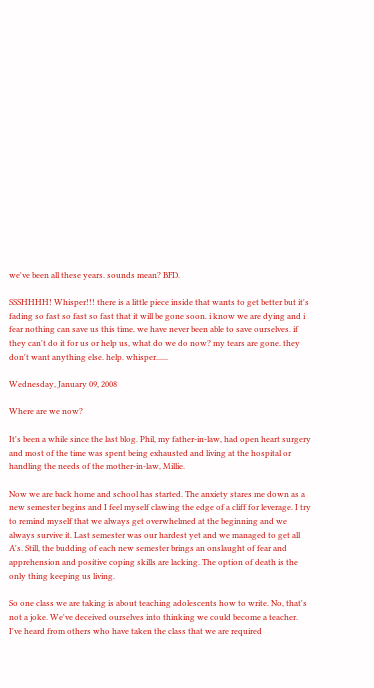we've been all these years. sounds mean? BFD.

SSSHHHH! Whisper!!! there is a little piece inside that wants to get better but it's fading so fast so fast so fast that it will be gone soon. i know we are dying and i fear nothing can save us this time. we have never been able to save ourselves. if they can't do it for us or help us, what do we do now? my tears are gone. they don't want anything else. help. whisper......

Wednesday, January 09, 2008

Where are we now?

It's been a while since the last blog. Phil, my father-in-law, had open heart surgery and most of the time was spent being exhausted and living at the hospital or handling the needs of the mother-in-law, Millie.

Now we are back home and school has started. The anxiety stares me down as a new semester begins and I feel myself clawing the edge of a cliff for leverage. I try to remind myself that we always get overwhelmed at the beginning and we always survive it. Last semester was our hardest yet and we managed to get all A's. Still, the budding of each new semester brings an onslaught of fear and apprehension and positive coping skills are lacking. The option of death is the only thing keeping us living.

So one class we are taking is about teaching adolescents how to write. No, that's not a joke. We've deceived ourselves into thinking we could become a teacher. I've heard from others who have taken the class that we are required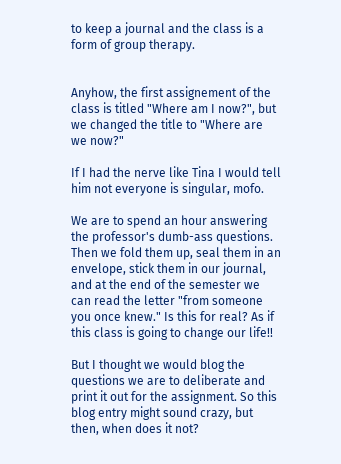to keep a journal and the class is a form of group therapy.


Anyhow, the first assignement of the class is titled "Where am I now?", but we changed the title to "Where are we now?"

If I had the nerve like Tina I would tell him not everyone is singular, mofo.

We are to spend an hour answering the professor's dumb-ass questions. Then we fold them up, seal them in an envelope, stick them in our journal, and at the end of the semester we can read the letter "from someone you once knew." Is this for real? As if this class is going to change our life!!

But I thought we would blog the questions we are to deliberate and print it out for the assignment. So this blog entry might sound crazy, but then, when does it not?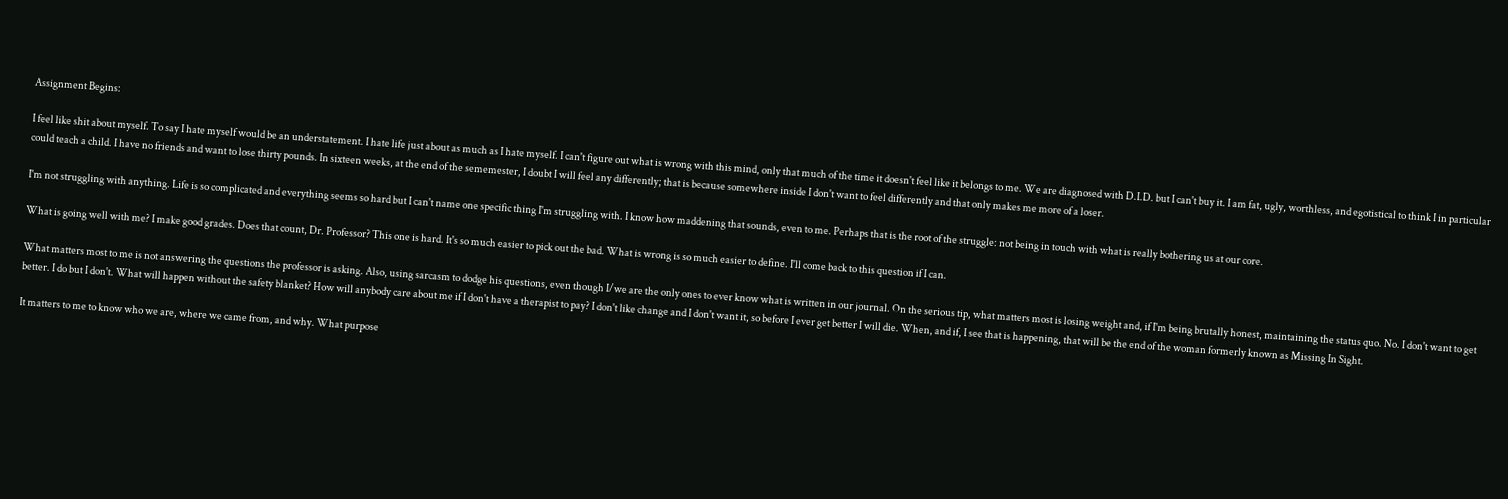Assignment Begins:

I feel like shit about myself. To say I hate myself would be an understatement. I hate life just about as much as I hate myself. I can't figure out what is wrong with this mind, only that much of the time it doesn't feel like it belongs to me. We are diagnosed with D.I.D. but I can't buy it. I am fat, ugly, worthless, and egotistical to think I in particular could teach a child. I have no friends and want to lose thirty pounds. In sixteen weeks, at the end of the sememester, I doubt I will feel any differently; that is because somewhere inside I don't want to feel differently and that only makes me more of a loser.

I'm not struggling with anything. Life is so complicated and everything seems so hard but I can't name one specific thing I'm struggling with. I know how maddening that sounds, even to me. Perhaps that is the root of the struggle: not being in touch with what is really bothering us at our core.

What is going well with me? I make good grades. Does that count, Dr. Professor? This one is hard. It's so much easier to pick out the bad. What is wrong is so much easier to define. I'll come back to this question if I can.

What matters most to me is not answering the questions the professor is asking. Also, using sarcasm to dodge his questions, even though I/we are the only ones to ever know what is written in our journal. On the serious tip, what matters most is losing weight and, if I'm being brutally honest, maintaining the status quo. No. I don't want to get better. I do but I don't. What will happen without the safety blanket? How will anybody care about me if I don't have a therapist to pay? I don't like change and I don't want it, so before I ever get better I will die. When, and if, I see that is happening, that will be the end of the woman formerly known as Missing In Sight.

It matters to me to know who we are, where we came from, and why. What purpose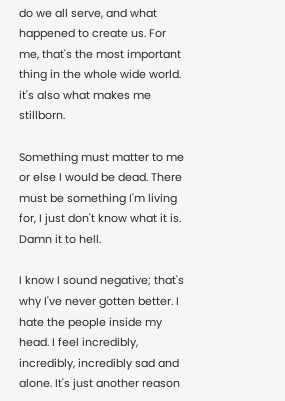do we all serve, and what happened to create us. For me, that's the most important thing in the whole wide world. it's also what makes me stillborn.

Something must matter to me or else I would be dead. There must be something I'm living for, I just don't know what it is. Damn it to hell.

I know I sound negative; that's why I've never gotten better. I hate the people inside my head. I feel incredibly, incredibly, incredibly sad and alone. It's just another reason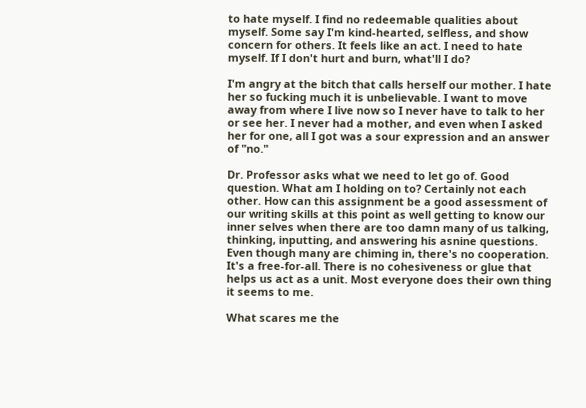to hate myself. I find no redeemable qualities about myself. Some say I'm kind-hearted, selfless, and show concern for others. It feels like an act. I need to hate myself. If I don't hurt and burn, what'll I do?

I'm angry at the bitch that calls herself our mother. I hate her so fucking much it is unbelievable. I want to move away from where I live now so I never have to talk to her or see her. I never had a mother, and even when I asked her for one, all I got was a sour expression and an answer of "no."

Dr. Professor asks what we need to let go of. Good question. What am I holding on to? Certainly not each other. How can this assignment be a good assessment of our writing skills at this point as well getting to know our inner selves when there are too damn many of us talking, thinking, inputting, and answering his asnine questions. Even though many are chiming in, there's no cooperation. It's a free-for-all. There is no cohesiveness or glue that helps us act as a unit. Most everyone does their own thing it seems to me.

What scares me the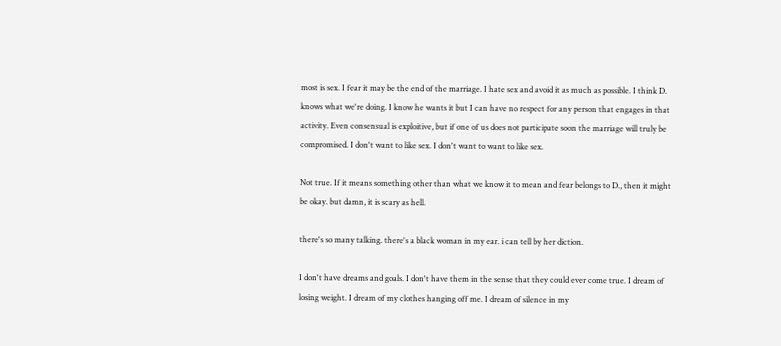most is sex. I fear it may be the end of the marriage. I hate sex and avoid it as much as possible. I think D. knows what we're doing. I know he wants it but I can have no respect for any person that engages in that activity. Even consensual is exploitive, but if one of us does not participate soon the marriage will truly be compromised. I don't want to like sex. I don't want to want to like sex.

Not true. If it means something other than what we know it to mean and fear belongs to D., then it might be okay. but damn, it is scary as hell.

there's so many talking. there's a black woman in my ear. i can tell by her diction.

I don't have dreams and goals. I don't have them in the sense that they could ever come true. I dream of losing weight. I dream of my clothes hanging off me. I dream of silence in my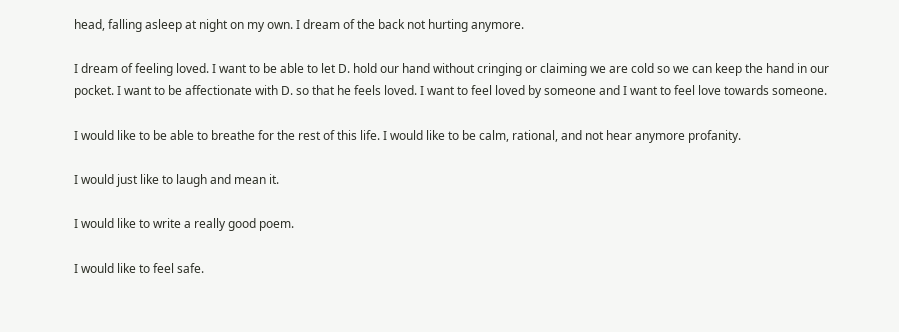head, falling asleep at night on my own. I dream of the back not hurting anymore.

I dream of feeling loved. I want to be able to let D. hold our hand without cringing or claiming we are cold so we can keep the hand in our pocket. I want to be affectionate with D. so that he feels loved. I want to feel loved by someone and I want to feel love towards someone.

I would like to be able to breathe for the rest of this life. I would like to be calm, rational, and not hear anymore profanity.

I would just like to laugh and mean it.

I would like to write a really good poem.

I would like to feel safe.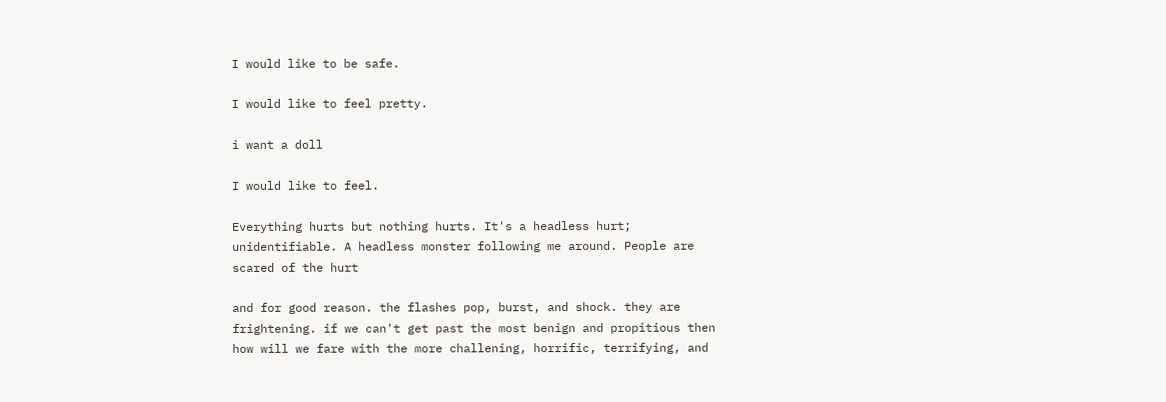I would like to be safe.

I would like to feel pretty.

i want a doll

I would like to feel.

Everything hurts but nothing hurts. It's a headless hurt; unidentifiable. A headless monster following me around. People are scared of the hurt

and for good reason. the flashes pop, burst, and shock. they are frightening. if we can't get past the most benign and propitious then how will we fare with the more challening, horrific, terrifying, and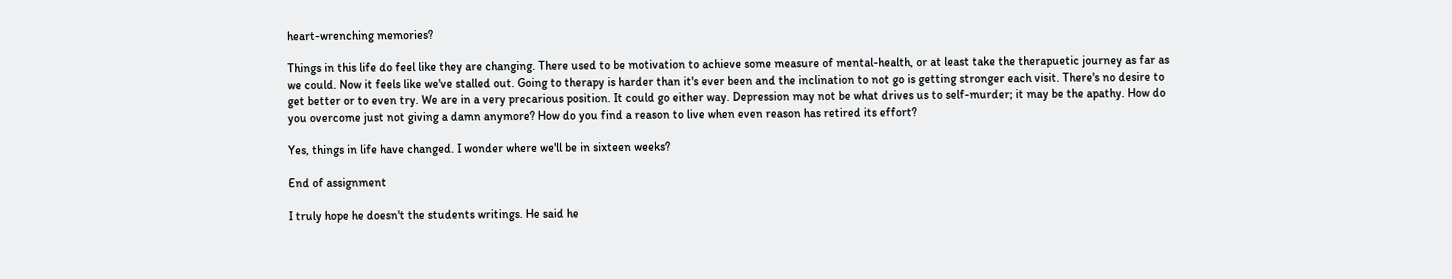heart-wrenching memories?

Things in this life do feel like they are changing. There used to be motivation to achieve some measure of mental-health, or at least take the therapuetic journey as far as we could. Now it feels like we've stalled out. Going to therapy is harder than it's ever been and the inclination to not go is getting stronger each visit. There's no desire to get better or to even try. We are in a very precarious position. It could go either way. Depression may not be what drives us to self-murder; it may be the apathy. How do you overcome just not giving a damn anymore? How do you find a reason to live when even reason has retired its effort?

Yes, things in life have changed. I wonder where we'll be in sixteen weeks?

End of assignment

I truly hope he doesn't the students writings. He said he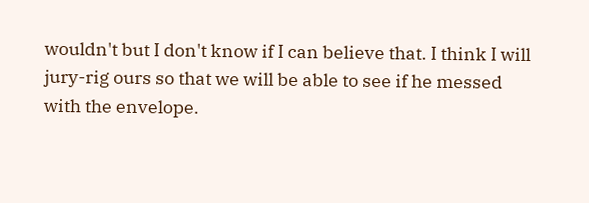wouldn't but I don't know if I can believe that. I think I will jury-rig ours so that we will be able to see if he messed with the envelope.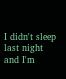I didn't sleep last night and I'm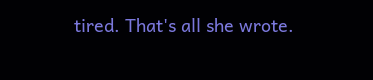tired. That's all she wrote.